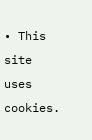• This site uses cookies.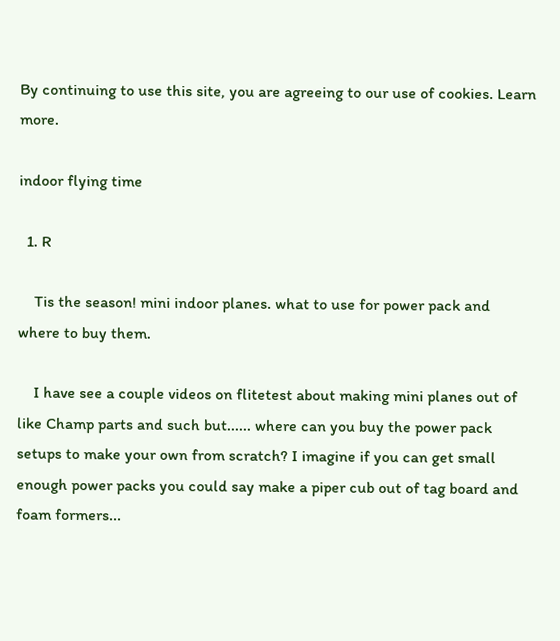By continuing to use this site, you are agreeing to our use of cookies. Learn more.

indoor flying time

  1. R

    Tis the season! mini indoor planes. what to use for power pack and where to buy them.

    I have see a couple videos on flitetest about making mini planes out of like Champ parts and such but...... where can you buy the power pack setups to make your own from scratch? I imagine if you can get small enough power packs you could say make a piper cub out of tag board and foam formers...